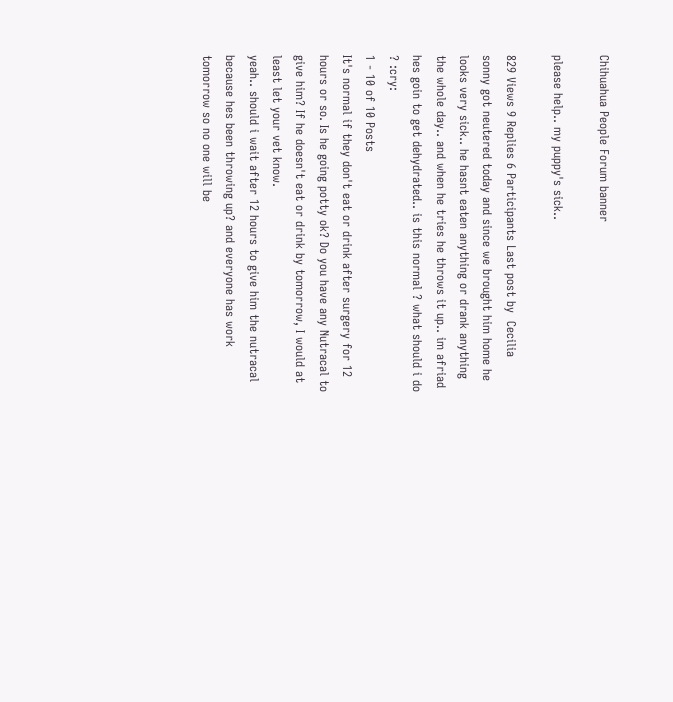Chihuahua People Forum banner

please help.. my puppy's sick..

829 Views 9 Replies 6 Participants Last post by  Cecilia
sonny got neutered today and since we brought him home he looks very sick.. he hasnt eaten anything or drank anything the whole day.. and when he tries he throws it up.. im afriad hes goin to get dehydrated.. is this normal ? what should i do ? :cry:
1 - 10 of 10 Posts
It's normal if they don't eat or drink after surgery for 12 hours or so. Is he going potty ok? Do you have any Nutracal to give him? If he doesn't eat or drink by tomorrow, I would at least let your vet know.
yeah.. should i wait after 12 hours to give him the nutracal because hes been throwing up? and everyone has work tomorrow so no one will be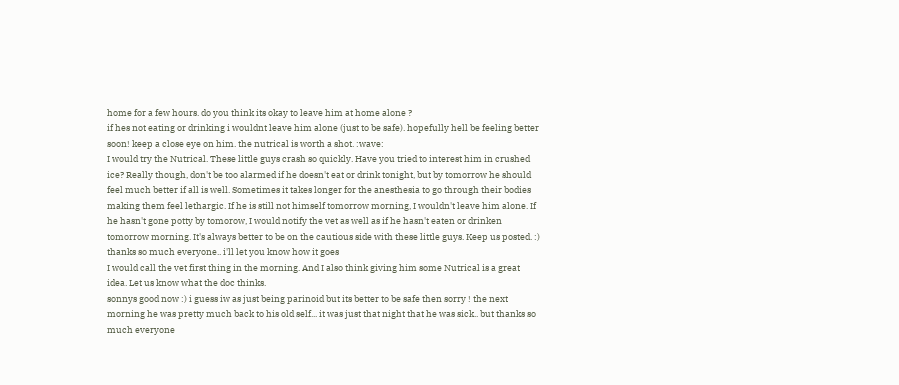home for a few hours. do you think its okay to leave him at home alone ?
if hes not eating or drinking i wouldnt leave him alone (just to be safe). hopefully hell be feeling better soon! keep a close eye on him. the nutrical is worth a shot. :wave:
I would try the Nutrical. These little guys crash so quickly. Have you tried to interest him in crushed ice? Really though, don't be too alarmed if he doesn't eat or drink tonight, but by tomorrow he should feel much better if all is well. Sometimes it takes longer for the anesthesia to go through their bodies making them feel lethargic. If he is still not himself tomorrow morning, I wouldn't leave him alone. If he hasn't gone potty by tomorow, I would notify the vet as well as if he hasn't eaten or drinken tomorrow morning. It's always better to be on the cautious side with these little guys. Keep us posted. :)
thanks so much everyone.. i'll let you know how it goes
I would call the vet first thing in the morning. And I also think giving him some Nutrical is a great idea. Let us know what the doc thinks.
sonnys good now :) i guess iw as just being parinoid but its better to be safe then sorry ! the next morning he was pretty much back to his old self... it was just that night that he was sick.. but thanks so much everyone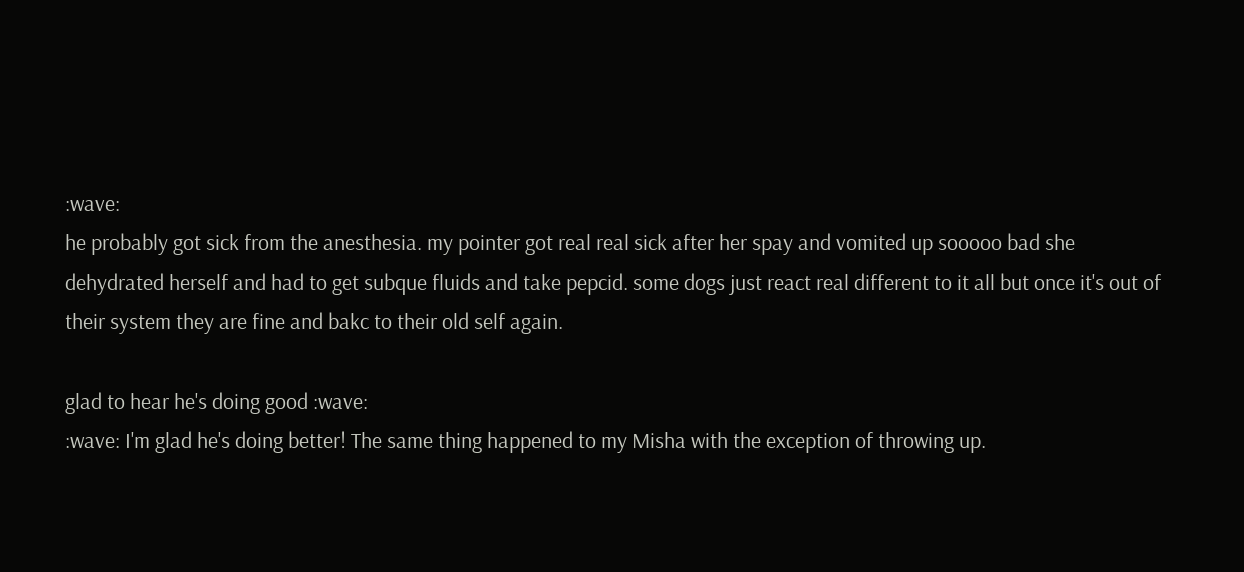:wave:
he probably got sick from the anesthesia. my pointer got real real sick after her spay and vomited up sooooo bad she dehydrated herself and had to get subque fluids and take pepcid. some dogs just react real different to it all but once it's out of their system they are fine and bakc to their old self again.

glad to hear he's doing good :wave:
:wave: I'm glad he's doing better! The same thing happened to my Misha with the exception of throwing up.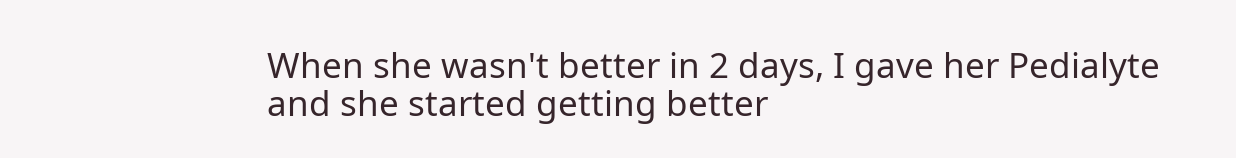When she wasn't better in 2 days, I gave her Pedialyte and she started getting better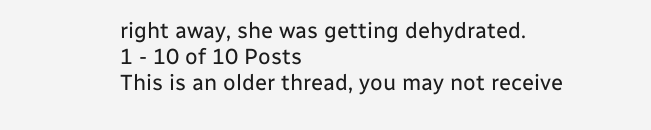right away, she was getting dehydrated.
1 - 10 of 10 Posts
This is an older thread, you may not receive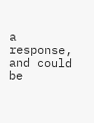a response, and could be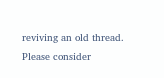reviving an old thread. Please consider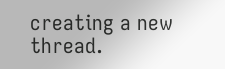creating a new thread.